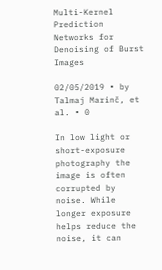Multi-Kernel Prediction Networks for Denoising of Burst Images

02/05/2019 ∙ by Talmaj Marinč, et al. ∙ 0

In low light or short-exposure photography the image is often corrupted by noise. While longer exposure helps reduce the noise, it can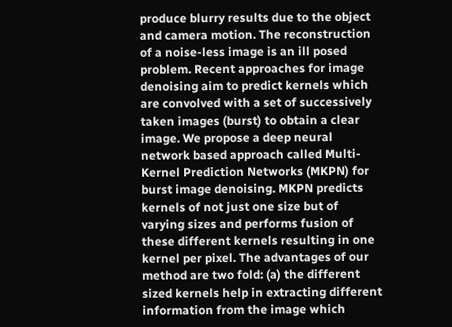produce blurry results due to the object and camera motion. The reconstruction of a noise-less image is an ill posed problem. Recent approaches for image denoising aim to predict kernels which are convolved with a set of successively taken images (burst) to obtain a clear image. We propose a deep neural network based approach called Multi-Kernel Prediction Networks (MKPN) for burst image denoising. MKPN predicts kernels of not just one size but of varying sizes and performs fusion of these different kernels resulting in one kernel per pixel. The advantages of our method are two fold: (a) the different sized kernels help in extracting different information from the image which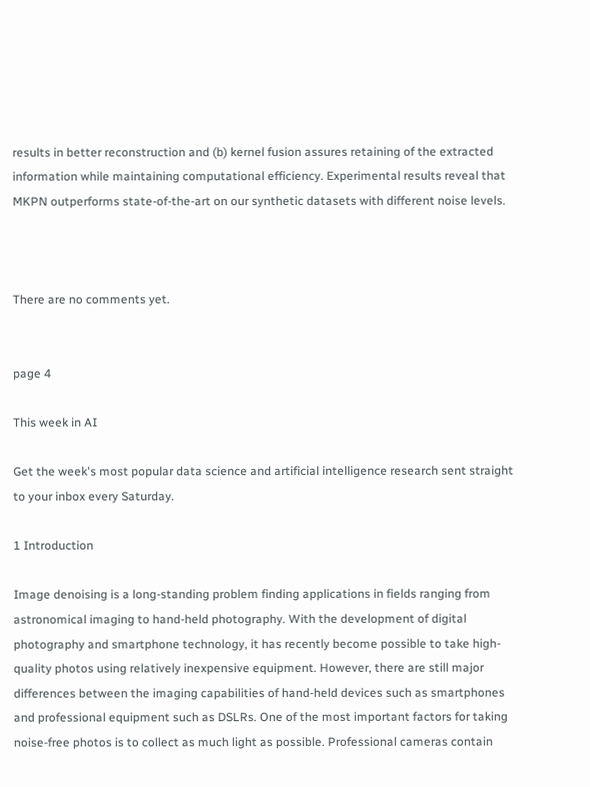results in better reconstruction and (b) kernel fusion assures retaining of the extracted information while maintaining computational efficiency. Experimental results reveal that MKPN outperforms state-of-the-art on our synthetic datasets with different noise levels.



There are no comments yet.


page 4

This week in AI

Get the week's most popular data science and artificial intelligence research sent straight to your inbox every Saturday.

1 Introduction

Image denoising is a long-standing problem finding applications in fields ranging from astronomical imaging to hand-held photography. With the development of digital photography and smartphone technology, it has recently become possible to take high-quality photos using relatively inexpensive equipment. However, there are still major differences between the imaging capabilities of hand-held devices such as smartphones and professional equipment such as DSLRs. One of the most important factors for taking noise-free photos is to collect as much light as possible. Professional cameras contain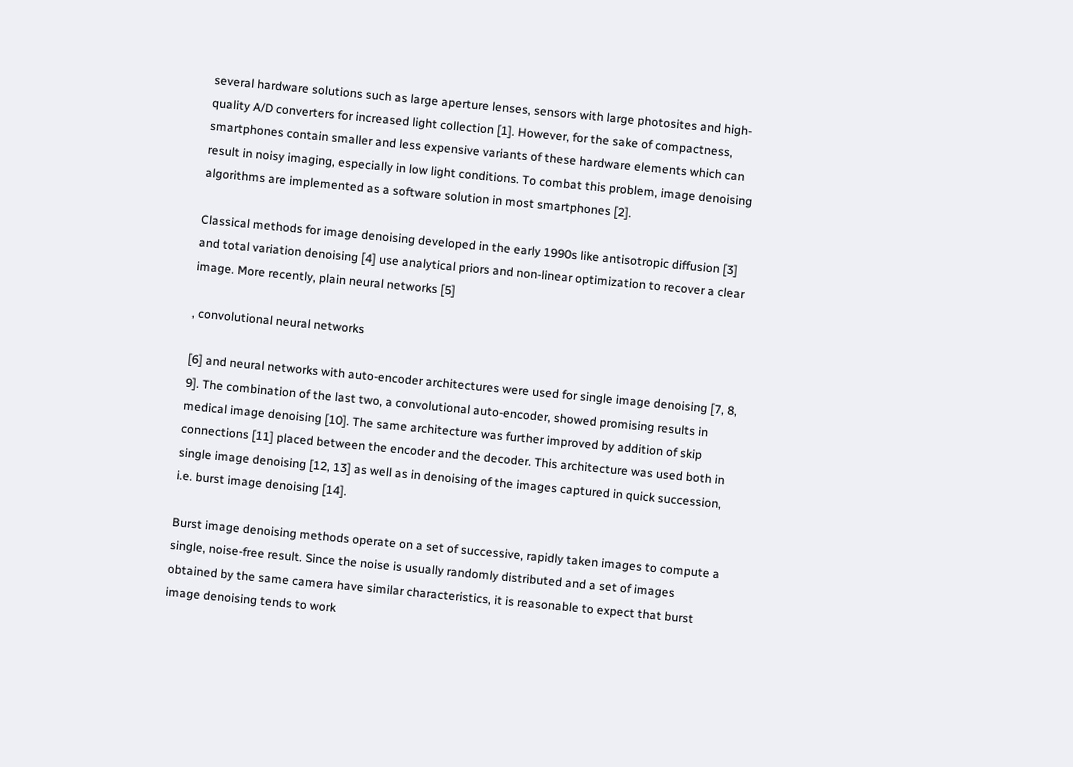several hardware solutions such as large aperture lenses, sensors with large photosites and high-quality A/D converters for increased light collection [1]. However, for the sake of compactness, smartphones contain smaller and less expensive variants of these hardware elements which can result in noisy imaging, especially in low light conditions. To combat this problem, image denoising algorithms are implemented as a software solution in most smartphones [2].

Classical methods for image denoising developed in the early 1990s like antisotropic diffusion [3] and total variation denoising [4] use analytical priors and non-linear optimization to recover a clear image. More recently, plain neural networks [5]

, convolutional neural networks

[6] and neural networks with auto-encoder architectures were used for single image denoising [7, 8, 9]. The combination of the last two, a convolutional auto-encoder, showed promising results in medical image denoising [10]. The same architecture was further improved by addition of skip connections [11] placed between the encoder and the decoder. This architecture was used both in single image denoising [12, 13] as well as in denoising of the images captured in quick succession, i.e. burst image denoising [14].

Burst image denoising methods operate on a set of successive, rapidly taken images to compute a single, noise-free result. Since the noise is usually randomly distributed and a set of images obtained by the same camera have similar characteristics, it is reasonable to expect that burst image denoising tends to work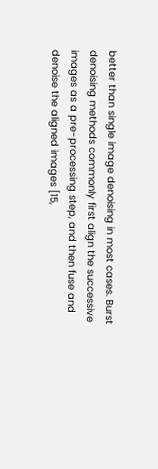better than single image denoising in most cases. Burst denoising methods commonly first align the successive images as a pre-processing step, and then fuse and denoise the aligned images [15,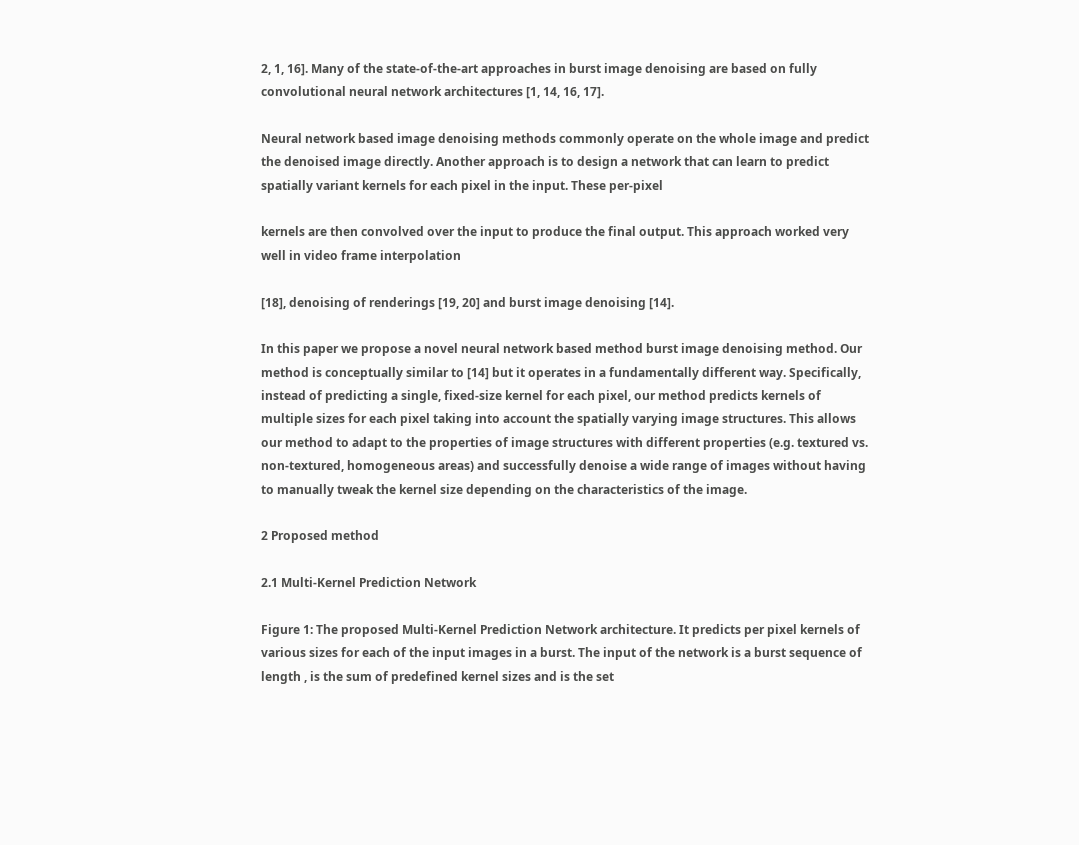2, 1, 16]. Many of the state-of-the-art approaches in burst image denoising are based on fully convolutional neural network architectures [1, 14, 16, 17].

Neural network based image denoising methods commonly operate on the whole image and predict the denoised image directly. Another approach is to design a network that can learn to predict spatially variant kernels for each pixel in the input. These per-pixel

kernels are then convolved over the input to produce the final output. This approach worked very well in video frame interpolation

[18], denoising of renderings [19, 20] and burst image denoising [14].

In this paper we propose a novel neural network based method burst image denoising method. Our method is conceptually similar to [14] but it operates in a fundamentally different way. Specifically, instead of predicting a single, fixed-size kernel for each pixel, our method predicts kernels of multiple sizes for each pixel taking into account the spatially varying image structures. This allows our method to adapt to the properties of image structures with different properties (e.g. textured vs. non-textured, homogeneous areas) and successfully denoise a wide range of images without having to manually tweak the kernel size depending on the characteristics of the image.

2 Proposed method

2.1 Multi-Kernel Prediction Network

Figure 1: The proposed Multi-Kernel Prediction Network architecture. It predicts per pixel kernels of various sizes for each of the input images in a burst. The input of the network is a burst sequence of length , is the sum of predefined kernel sizes and is the set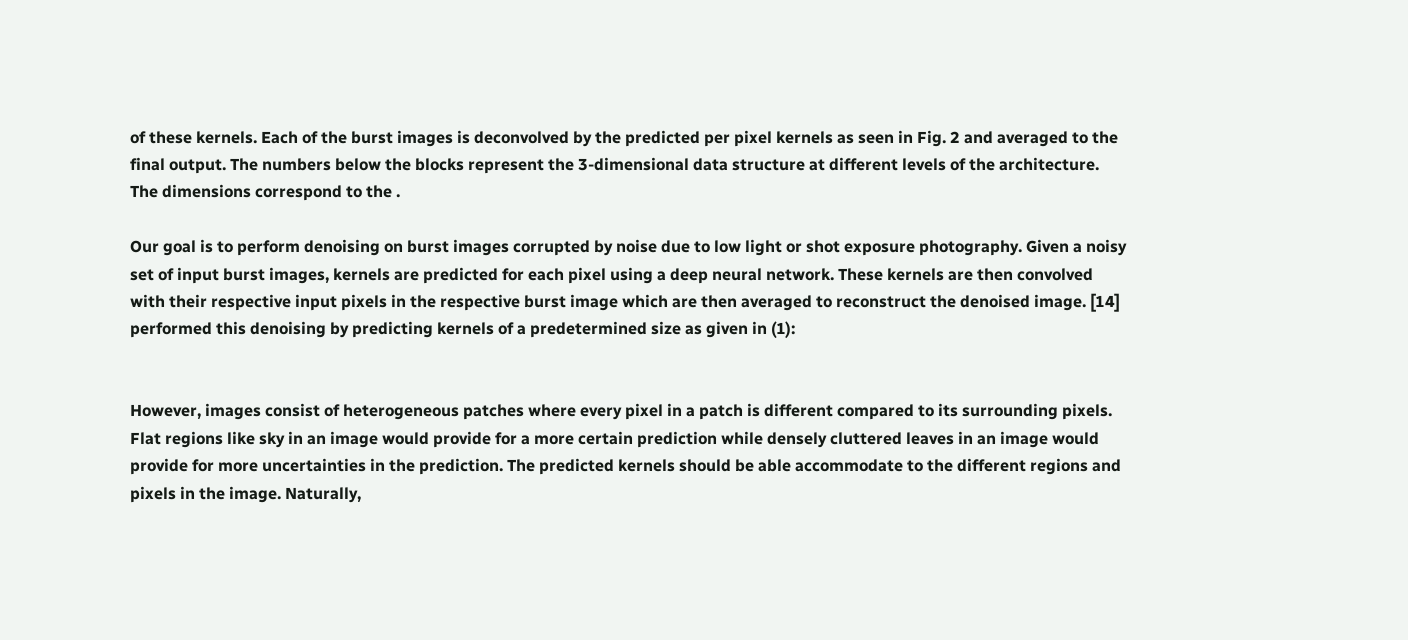of these kernels. Each of the burst images is deconvolved by the predicted per pixel kernels as seen in Fig. 2 and averaged to the final output. The numbers below the blocks represent the 3-dimensional data structure at different levels of the architecture. The dimensions correspond to the .

Our goal is to perform denoising on burst images corrupted by noise due to low light or shot exposure photography. Given a noisy set of input burst images, kernels are predicted for each pixel using a deep neural network. These kernels are then convolved with their respective input pixels in the respective burst image which are then averaged to reconstruct the denoised image. [14] performed this denoising by predicting kernels of a predetermined size as given in (1):


However, images consist of heterogeneous patches where every pixel in a patch is different compared to its surrounding pixels. Flat regions like sky in an image would provide for a more certain prediction while densely cluttered leaves in an image would provide for more uncertainties in the prediction. The predicted kernels should be able accommodate to the different regions and pixels in the image. Naturally,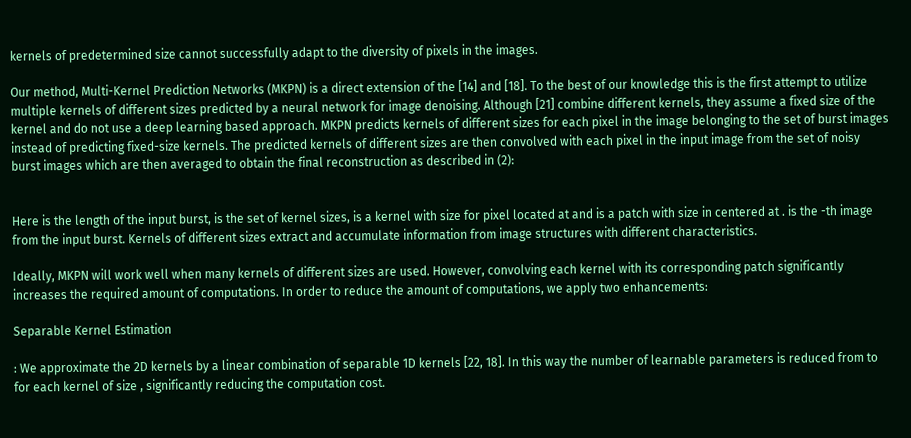kernels of predetermined size cannot successfully adapt to the diversity of pixels in the images.

Our method, Multi-Kernel Prediction Networks (MKPN) is a direct extension of the [14] and [18]. To the best of our knowledge this is the first attempt to utilize multiple kernels of different sizes predicted by a neural network for image denoising. Although [21] combine different kernels, they assume a fixed size of the kernel and do not use a deep learning based approach. MKPN predicts kernels of different sizes for each pixel in the image belonging to the set of burst images instead of predicting fixed-size kernels. The predicted kernels of different sizes are then convolved with each pixel in the input image from the set of noisy burst images which are then averaged to obtain the final reconstruction as described in (2):


Here is the length of the input burst, is the set of kernel sizes, is a kernel with size for pixel located at and is a patch with size in centered at . is the -th image from the input burst. Kernels of different sizes extract and accumulate information from image structures with different characteristics.

Ideally, MKPN will work well when many kernels of different sizes are used. However, convolving each kernel with its corresponding patch significantly increases the required amount of computations. In order to reduce the amount of computations, we apply two enhancements:

Separable Kernel Estimation

: We approximate the 2D kernels by a linear combination of separable 1D kernels [22, 18]. In this way the number of learnable parameters is reduced from to for each kernel of size , significantly reducing the computation cost.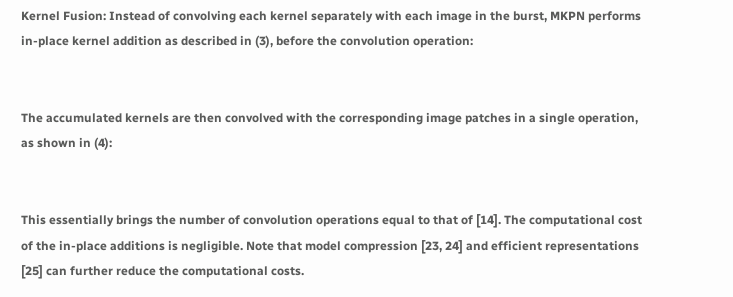Kernel Fusion: Instead of convolving each kernel separately with each image in the burst, MKPN performs in-place kernel addition as described in (3), before the convolution operation:


The accumulated kernels are then convolved with the corresponding image patches in a single operation, as shown in (4):


This essentially brings the number of convolution operations equal to that of [14]. The computational cost of the in-place additions is negligible. Note that model compression [23, 24] and efficient representations [25] can further reduce the computational costs.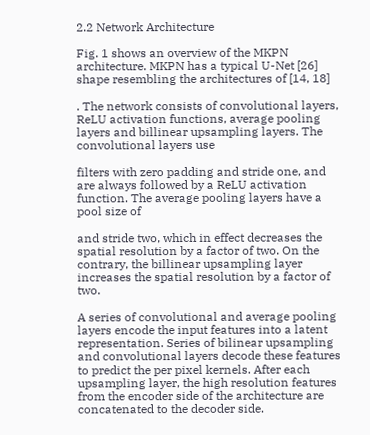2.2 Network Architecture

Fig. 1 shows an overview of the MKPN architecture. MKPN has a typical U-Net [26] shape resembling the architectures of [14, 18]

. The network consists of convolutional layers, ReLU activation functions, average pooling layers and billinear upsampling layers. The convolutional layers use

filters with zero padding and stride one, and are always followed by a ReLU activation function. The average pooling layers have a pool size of

and stride two, which in effect decreases the spatial resolution by a factor of two. On the contrary, the billinear upsampling layer increases the spatial resolution by a factor of two.

A series of convolutional and average pooling layers encode the input features into a latent representation. Series of bilinear upsampling and convolutional layers decode these features to predict the per pixel kernels. After each upsampling layer, the high resolution features from the encoder side of the architecture are concatenated to the decoder side.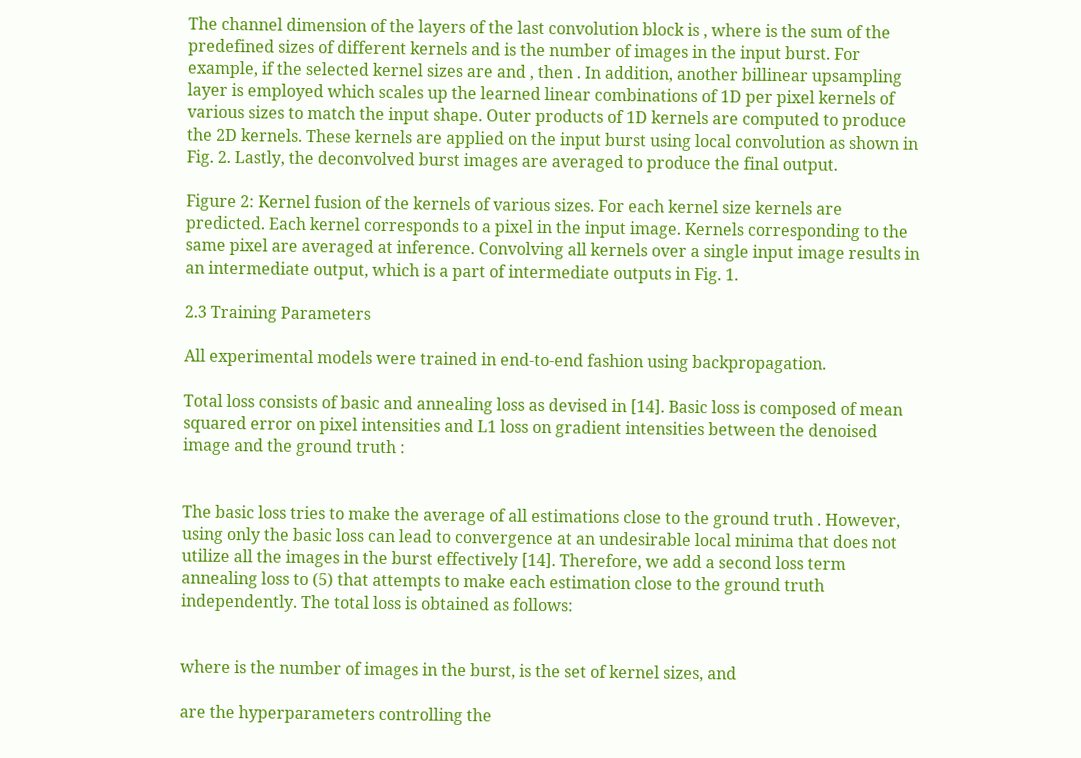The channel dimension of the layers of the last convolution block is , where is the sum of the predefined sizes of different kernels and is the number of images in the input burst. For example, if the selected kernel sizes are and , then . In addition, another billinear upsampling layer is employed which scales up the learned linear combinations of 1D per pixel kernels of various sizes to match the input shape. Outer products of 1D kernels are computed to produce the 2D kernels. These kernels are applied on the input burst using local convolution as shown in Fig. 2. Lastly, the deconvolved burst images are averaged to produce the final output.

Figure 2: Kernel fusion of the kernels of various sizes. For each kernel size kernels are predicted. Each kernel corresponds to a pixel in the input image. Kernels corresponding to the same pixel are averaged at inference. Convolving all kernels over a single input image results in an intermediate output, which is a part of intermediate outputs in Fig. 1.

2.3 Training Parameters

All experimental models were trained in end-to-end fashion using backpropagation.

Total loss consists of basic and annealing loss as devised in [14]. Basic loss is composed of mean squared error on pixel intensities and L1 loss on gradient intensities between the denoised image and the ground truth :


The basic loss tries to make the average of all estimations close to the ground truth . However, using only the basic loss can lead to convergence at an undesirable local minima that does not utilize all the images in the burst effectively [14]. Therefore, we add a second loss term annealing loss to (5) that attempts to make each estimation close to the ground truth independently. The total loss is obtained as follows:


where is the number of images in the burst, is the set of kernel sizes, and

are the hyperparameters controlling the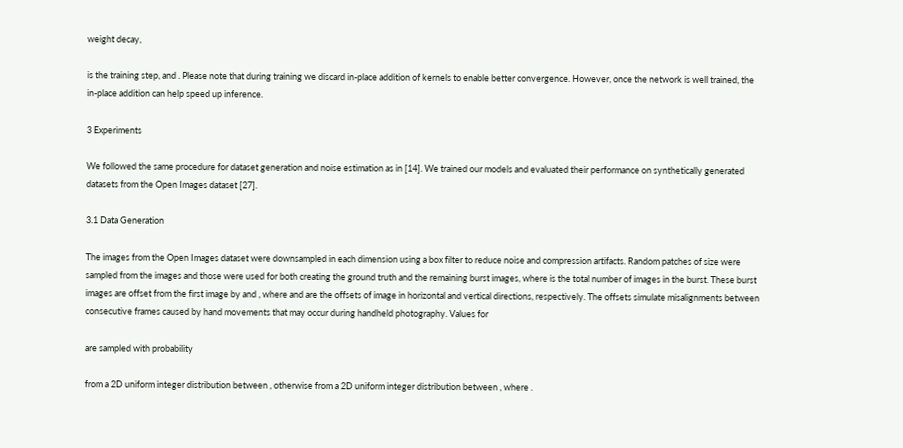weight decay,

is the training step, and . Please note that during training we discard in-place addition of kernels to enable better convergence. However, once the network is well trained, the in-place addition can help speed up inference.

3 Experiments

We followed the same procedure for dataset generation and noise estimation as in [14]. We trained our models and evaluated their performance on synthetically generated datasets from the Open Images dataset [27].

3.1 Data Generation

The images from the Open Images dataset were downsampled in each dimension using a box filter to reduce noise and compression artifacts. Random patches of size were sampled from the images and those were used for both creating the ground truth and the remaining burst images, where is the total number of images in the burst. These burst images are offset from the first image by and , where and are the offsets of image in horizontal and vertical directions, respectively. The offsets simulate misalignments between consecutive frames caused by hand movements that may occur during handheld photography. Values for

are sampled with probability

from a 2D uniform integer distribution between , otherwise from a 2D uniform integer distribution between , where .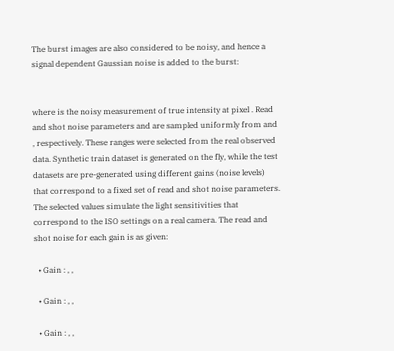The burst images are also considered to be noisy, and hence a signal dependent Gaussian noise is added to the burst:


where is the noisy measurement of true intensity at pixel . Read and shot noise parameters and are sampled uniformly from and , respectively. These ranges were selected from the real observed data. Synthetic train dataset is generated on the fly, while the test datasets are pre-generated using different gains (noise levels) that correspond to a fixed set of read and shot noise parameters. The selected values simulate the light sensitivities that correspond to the ISO settings on a real camera. The read and shot noise for each gain is as given:

  • Gain : , ,

  • Gain : , ,

  • Gain : , ,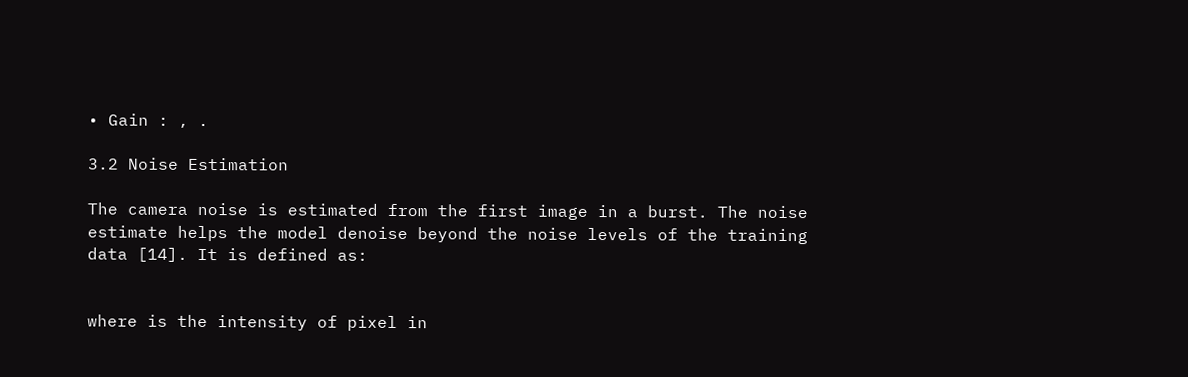• Gain : , .

3.2 Noise Estimation

The camera noise is estimated from the first image in a burst. The noise estimate helps the model denoise beyond the noise levels of the training data [14]. It is defined as:


where is the intensity of pixel in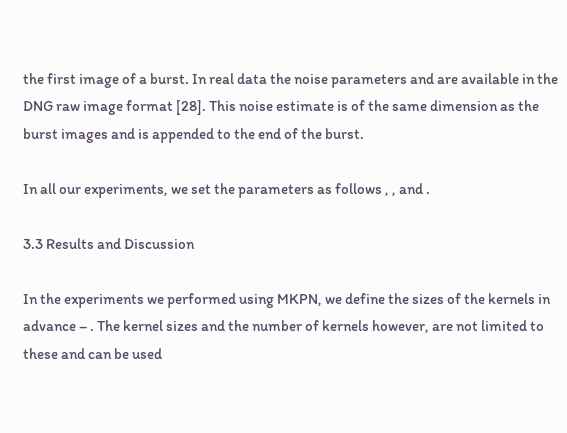the first image of a burst. In real data the noise parameters and are available in the DNG raw image format [28]. This noise estimate is of the same dimension as the burst images and is appended to the end of the burst.

In all our experiments, we set the parameters as follows , , and .

3.3 Results and Discussion

In the experiments we performed using MKPN, we define the sizes of the kernels in advance – . The kernel sizes and the number of kernels however, are not limited to these and can be used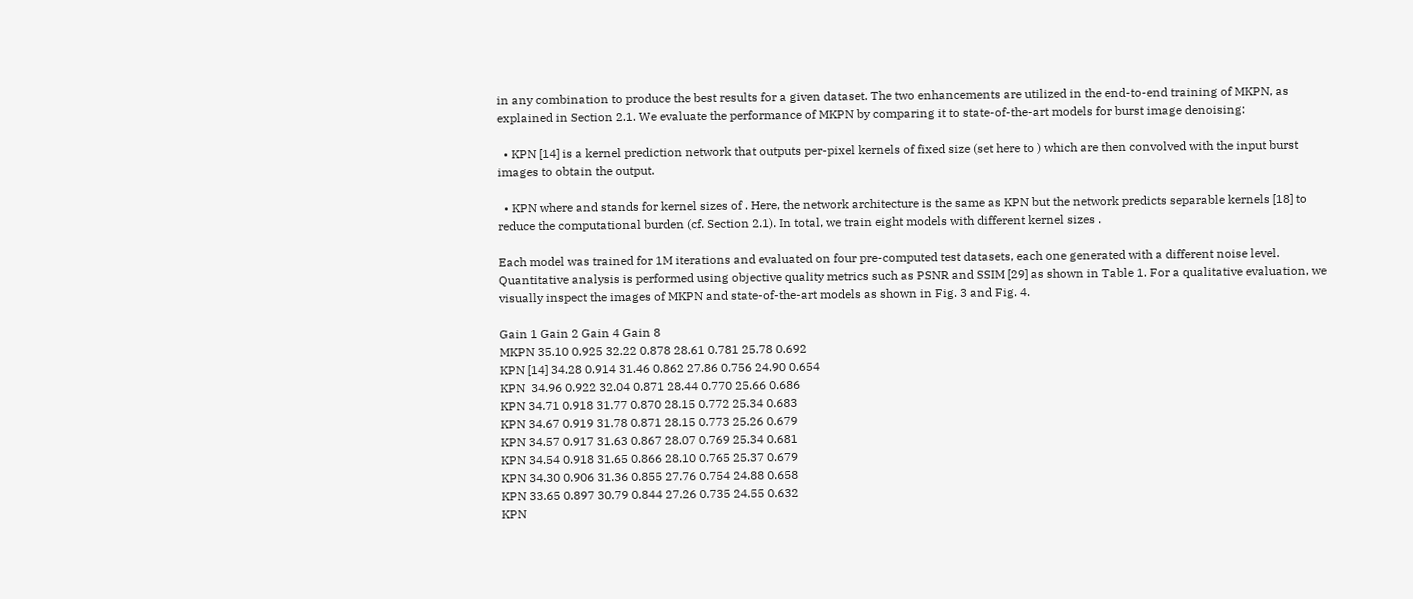in any combination to produce the best results for a given dataset. The two enhancements are utilized in the end-to-end training of MKPN, as explained in Section 2.1. We evaluate the performance of MKPN by comparing it to state-of-the-art models for burst image denoising:

  • KPN [14] is a kernel prediction network that outputs per-pixel kernels of fixed size (set here to ) which are then convolved with the input burst images to obtain the output.

  • KPN where and stands for kernel sizes of . Here, the network architecture is the same as KPN but the network predicts separable kernels [18] to reduce the computational burden (cf. Section 2.1). In total, we train eight models with different kernel sizes .

Each model was trained for 1M iterations and evaluated on four pre-computed test datasets, each one generated with a different noise level. Quantitative analysis is performed using objective quality metrics such as PSNR and SSIM [29] as shown in Table 1. For a qualitative evaluation, we visually inspect the images of MKPN and state-of-the-art models as shown in Fig. 3 and Fig. 4.

Gain 1 Gain 2 Gain 4 Gain 8
MKPN 35.10 0.925 32.22 0.878 28.61 0.781 25.78 0.692
KPN [14] 34.28 0.914 31.46 0.862 27.86 0.756 24.90 0.654
KPN  34.96 0.922 32.04 0.871 28.44 0.770 25.66 0.686
KPN 34.71 0.918 31.77 0.870 28.15 0.772 25.34 0.683
KPN 34.67 0.919 31.78 0.871 28.15 0.773 25.26 0.679
KPN 34.57 0.917 31.63 0.867 28.07 0.769 25.34 0.681
KPN 34.54 0.918 31.65 0.866 28.10 0.765 25.37 0.679
KPN 34.30 0.906 31.36 0.855 27.76 0.754 24.88 0.658
KPN 33.65 0.897 30.79 0.844 27.26 0.735 24.55 0.632
KPN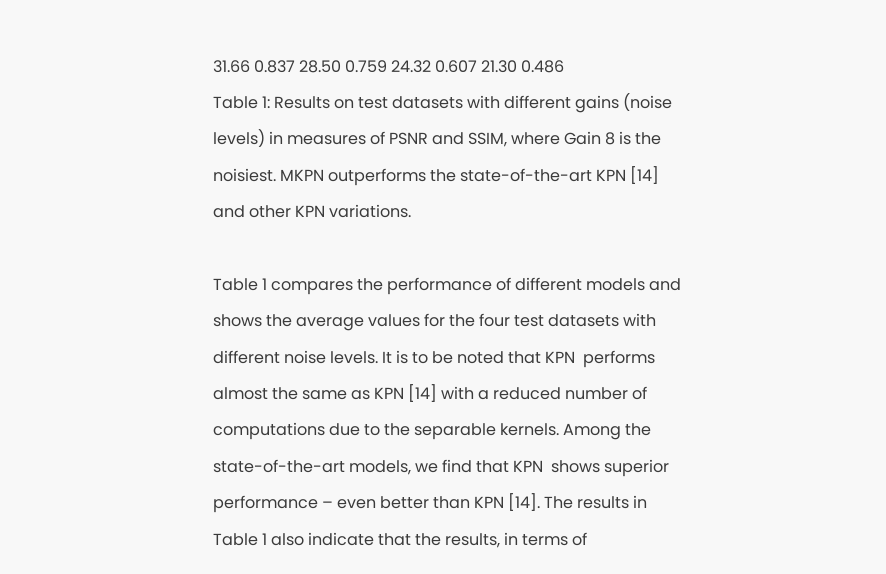31.66 0.837 28.50 0.759 24.32 0.607 21.30 0.486
Table 1: Results on test datasets with different gains (noise levels) in measures of PSNR and SSIM, where Gain 8 is the noisiest. MKPN outperforms the state-of-the-art KPN [14] and other KPN variations.

Table 1 compares the performance of different models and shows the average values for the four test datasets with different noise levels. It is to be noted that KPN  performs almost the same as KPN [14] with a reduced number of computations due to the separable kernels. Among the state-of-the-art models, we find that KPN  shows superior performance – even better than KPN [14]. The results in Table 1 also indicate that the results, in terms of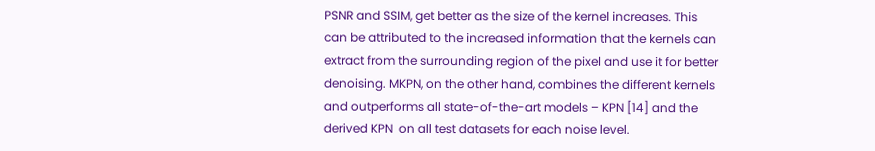PSNR and SSIM, get better as the size of the kernel increases. This can be attributed to the increased information that the kernels can extract from the surrounding region of the pixel and use it for better denoising. MKPN, on the other hand, combines the different kernels and outperforms all state-of-the-art models – KPN [14] and the derived KPN  on all test datasets for each noise level.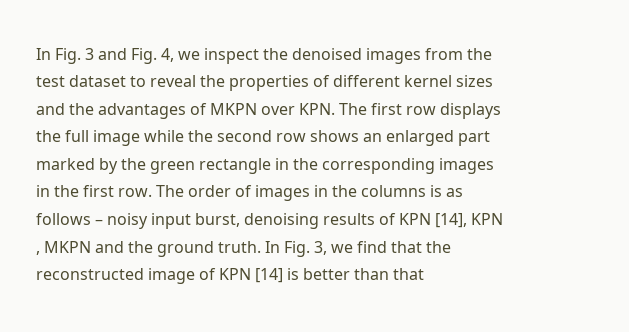In Fig. 3 and Fig. 4, we inspect the denoised images from the test dataset to reveal the properties of different kernel sizes and the advantages of MKPN over KPN. The first row displays the full image while the second row shows an enlarged part marked by the green rectangle in the corresponding images in the first row. The order of images in the columns is as follows – noisy input burst, denoising results of KPN [14], KPN , MKPN and the ground truth. In Fig. 3, we find that the reconstructed image of KPN [14] is better than that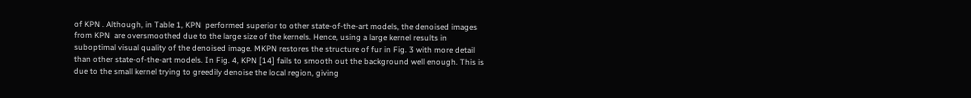of KPN . Although, in Table 1, KPN  performed superior to other state-of-the-art models, the denoised images from KPN  are oversmoothed due to the large size of the kernels. Hence, using a large kernel results in suboptimal visual quality of the denoised image. MKPN restores the structure of fur in Fig. 3 with more detail than other state-of-the-art models. In Fig. 4, KPN [14] fails to smooth out the background well enough. This is due to the small kernel trying to greedily denoise the local region, giving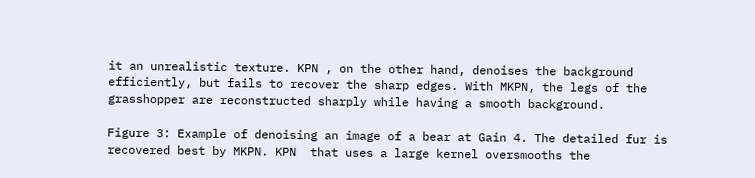it an unrealistic texture. KPN , on the other hand, denoises the background efficiently, but fails to recover the sharp edges. With MKPN, the legs of the grasshopper are reconstructed sharply while having a smooth background.

Figure 3: Example of denoising an image of a bear at Gain 4. The detailed fur is recovered best by MKPN. KPN  that uses a large kernel oversmooths the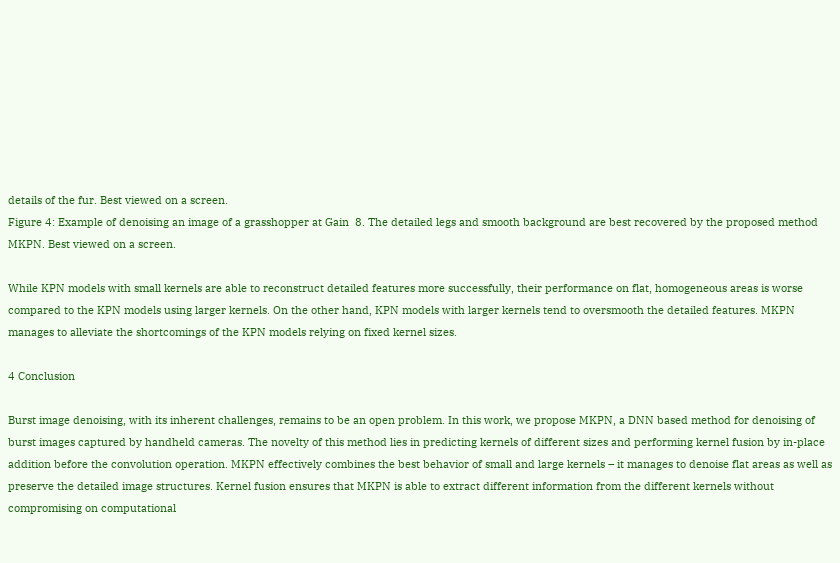details of the fur. Best viewed on a screen.
Figure 4: Example of denoising an image of a grasshopper at Gain  8. The detailed legs and smooth background are best recovered by the proposed method MKPN. Best viewed on a screen.

While KPN models with small kernels are able to reconstruct detailed features more successfully, their performance on flat, homogeneous areas is worse compared to the KPN models using larger kernels. On the other hand, KPN models with larger kernels tend to oversmooth the detailed features. MKPN manages to alleviate the shortcomings of the KPN models relying on fixed kernel sizes.

4 Conclusion

Burst image denoising, with its inherent challenges, remains to be an open problem. In this work, we propose MKPN, a DNN based method for denoising of burst images captured by handheld cameras. The novelty of this method lies in predicting kernels of different sizes and performing kernel fusion by in-place addition before the convolution operation. MKPN effectively combines the best behavior of small and large kernels – it manages to denoise flat areas as well as preserve the detailed image structures. Kernel fusion ensures that MKPN is able to extract different information from the different kernels without compromising on computational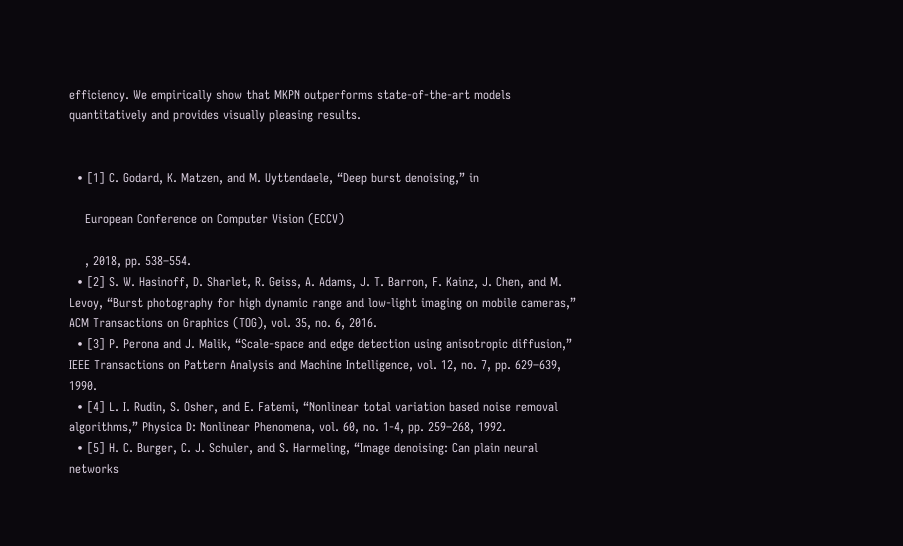efficiency. We empirically show that MKPN outperforms state-of-the-art models quantitatively and provides visually pleasing results.


  • [1] C. Godard, K. Matzen, and M. Uyttendaele, “Deep burst denoising,” in

    European Conference on Computer Vision (ECCV)

    , 2018, pp. 538–554.
  • [2] S. W. Hasinoff, D. Sharlet, R. Geiss, A. Adams, J. T. Barron, F. Kainz, J. Chen, and M. Levoy, “Burst photography for high dynamic range and low-light imaging on mobile cameras,” ACM Transactions on Graphics (TOG), vol. 35, no. 6, 2016.
  • [3] P. Perona and J. Malik, “Scale-space and edge detection using anisotropic diffusion,” IEEE Transactions on Pattern Analysis and Machine Intelligence, vol. 12, no. 7, pp. 629–639, 1990.
  • [4] L. I. Rudin, S. Osher, and E. Fatemi, “Nonlinear total variation based noise removal algorithms,” Physica D: Nonlinear Phenomena, vol. 60, no. 1-4, pp. 259–268, 1992.
  • [5] H. C. Burger, C. J. Schuler, and S. Harmeling, “Image denoising: Can plain neural networks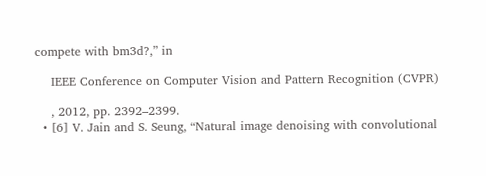compete with bm3d?,” in

    IEEE Conference on Computer Vision and Pattern Recognition (CVPR)

    , 2012, pp. 2392–2399.
  • [6] V. Jain and S. Seung, “Natural image denoising with convolutional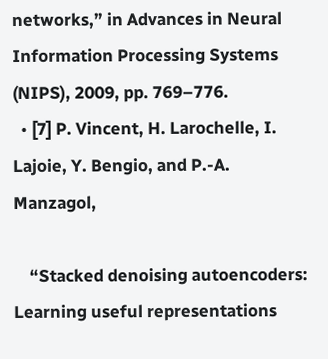networks,” in Advances in Neural Information Processing Systems (NIPS), 2009, pp. 769–776.
  • [7] P. Vincent, H. Larochelle, I. Lajoie, Y. Bengio, and P.-A. Manzagol,

    “Stacked denoising autoencoders: Learning useful representations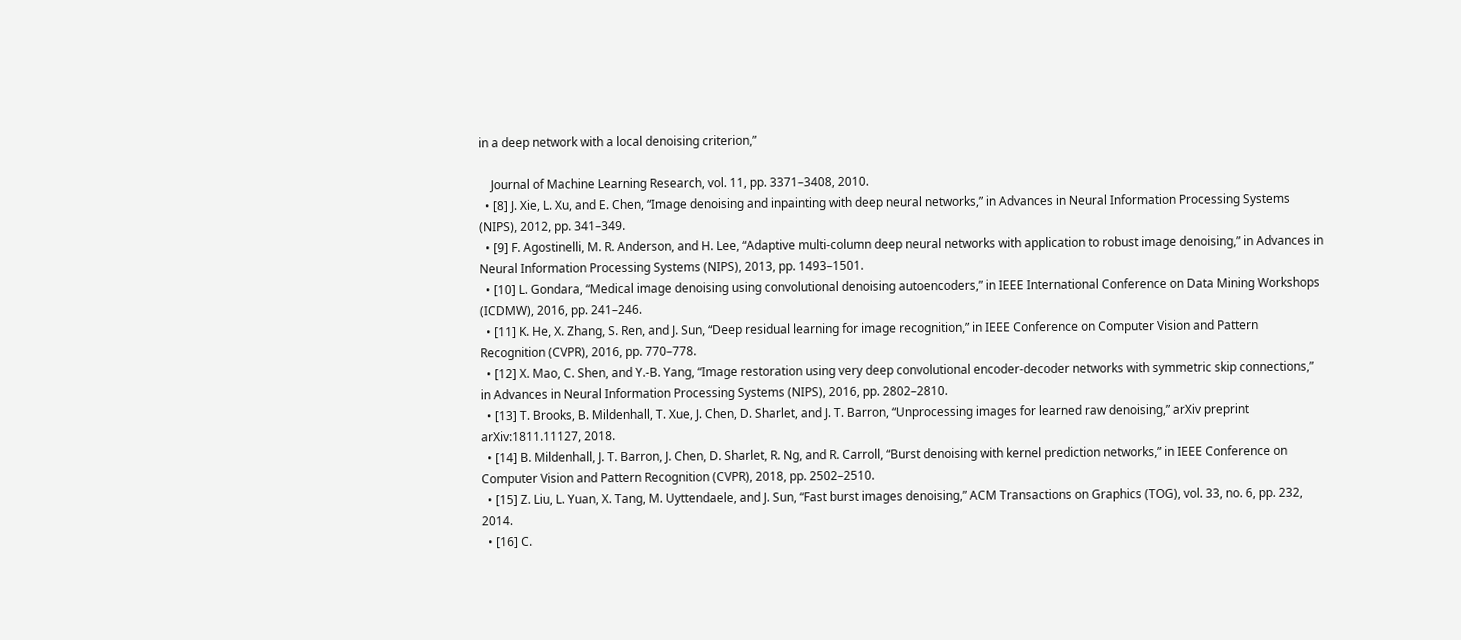in a deep network with a local denoising criterion,”

    Journal of Machine Learning Research, vol. 11, pp. 3371–3408, 2010.
  • [8] J. Xie, L. Xu, and E. Chen, “Image denoising and inpainting with deep neural networks,” in Advances in Neural Information Processing Systems (NIPS), 2012, pp. 341–349.
  • [9] F. Agostinelli, M. R. Anderson, and H. Lee, “Adaptive multi-column deep neural networks with application to robust image denoising,” in Advances in Neural Information Processing Systems (NIPS), 2013, pp. 1493–1501.
  • [10] L. Gondara, “Medical image denoising using convolutional denoising autoencoders,” in IEEE International Conference on Data Mining Workshops (ICDMW), 2016, pp. 241–246.
  • [11] K. He, X. Zhang, S. Ren, and J. Sun, “Deep residual learning for image recognition,” in IEEE Conference on Computer Vision and Pattern Recognition (CVPR), 2016, pp. 770–778.
  • [12] X. Mao, C. Shen, and Y.-B. Yang, “Image restoration using very deep convolutional encoder-decoder networks with symmetric skip connections,” in Advances in Neural Information Processing Systems (NIPS), 2016, pp. 2802–2810.
  • [13] T. Brooks, B. Mildenhall, T. Xue, J. Chen, D. Sharlet, and J. T. Barron, “Unprocessing images for learned raw denoising,” arXiv preprint arXiv:1811.11127, 2018.
  • [14] B. Mildenhall, J. T. Barron, J. Chen, D. Sharlet, R. Ng, and R. Carroll, “Burst denoising with kernel prediction networks,” in IEEE Conference on Computer Vision and Pattern Recognition (CVPR), 2018, pp. 2502–2510.
  • [15] Z. Liu, L. Yuan, X. Tang, M. Uyttendaele, and J. Sun, “Fast burst images denoising,” ACM Transactions on Graphics (TOG), vol. 33, no. 6, pp. 232, 2014.
  • [16] C.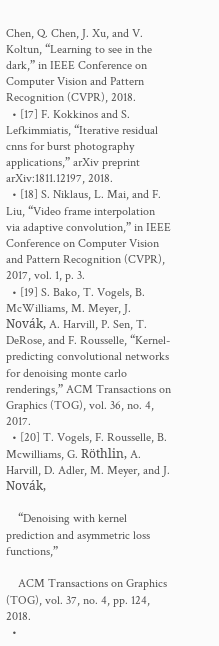Chen, Q. Chen, J. Xu, and V. Koltun, “Learning to see in the dark,” in IEEE Conference on Computer Vision and Pattern Recognition (CVPR), 2018.
  • [17] F. Kokkinos and S. Lefkimmiatis, “Iterative residual cnns for burst photography applications,” arXiv preprint arXiv:1811.12197, 2018.
  • [18] S. Niklaus, L. Mai, and F. Liu, “Video frame interpolation via adaptive convolution,” in IEEE Conference on Computer Vision and Pattern Recognition (CVPR), 2017, vol. 1, p. 3.
  • [19] S. Bako, T. Vogels, B. McWilliams, M. Meyer, J. Novák, A. Harvill, P. Sen, T. DeRose, and F. Rousselle, “Kernel-predicting convolutional networks for denoising monte carlo renderings,” ACM Transactions on Graphics (TOG), vol. 36, no. 4, 2017.
  • [20] T. Vogels, F. Rousselle, B. Mcwilliams, G. Röthlin, A. Harvill, D. Adler, M. Meyer, and J. Novák,

    “Denoising with kernel prediction and asymmetric loss functions,”

    ACM Transactions on Graphics (TOG), vol. 37, no. 4, pp. 124, 2018.
  •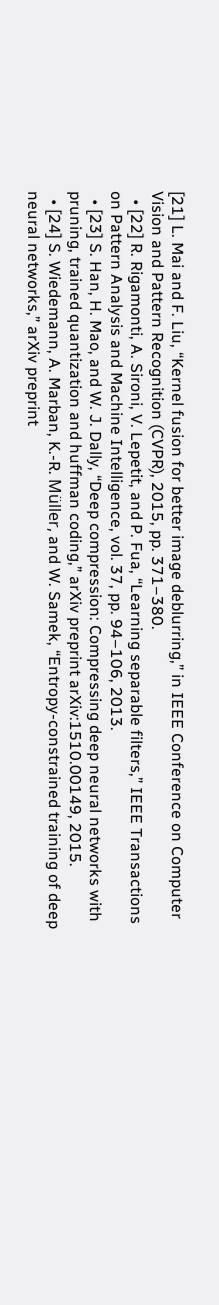[21] L. Mai and F. Liu, “Kernel fusion for better image deblurring,” in IEEE Conference on Computer Vision and Pattern Recognition (CVPR), 2015, pp. 371–380.
  • [22] R. Rigamonti, A. Sironi, V. Lepetit, and P. Fua, “Learning separable filters,” IEEE Transactions on Pattern Analysis and Machine Intelligence, vol. 37, pp. 94–106, 2013.
  • [23] S. Han, H. Mao, and W. J. Dally, “Deep compression: Compressing deep neural networks with pruning, trained quantization and huffman coding,” arXiv preprint arXiv:1510.00149, 2015.
  • [24] S. Wiedemann, A. Marban, K.-R. Müller, and W. Samek, “Entropy-constrained training of deep neural networks,” arXiv preprint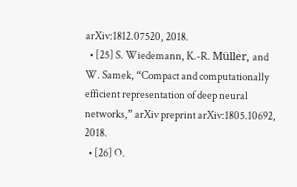arXiv:1812.07520, 2018.
  • [25] S. Wiedemann, K.-R. Müller, and W. Samek, “Compact and computationally efficient representation of deep neural networks,” arXiv preprint arXiv:1805.10692, 2018.
  • [26] O.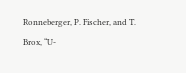Ronneberger, P. Fischer, and T. Brox, “U-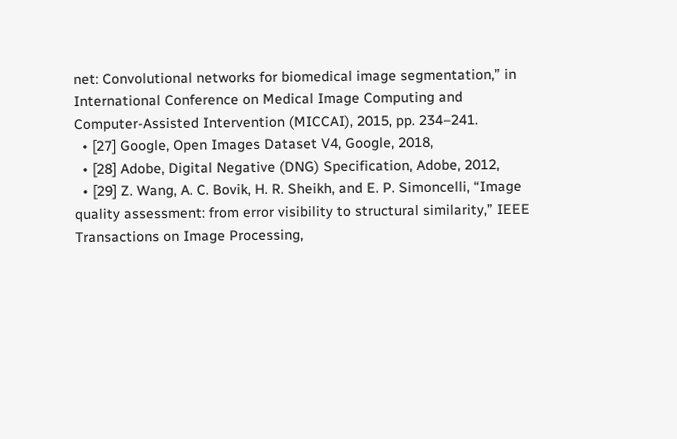net: Convolutional networks for biomedical image segmentation,” in International Conference on Medical Image Computing and Computer-Assisted Intervention (MICCAI), 2015, pp. 234–241.
  • [27] Google, Open Images Dataset V4, Google, 2018,
  • [28] Adobe, Digital Negative (DNG) Specification, Adobe, 2012,
  • [29] Z. Wang, A. C. Bovik, H. R. Sheikh, and E. P. Simoncelli, “Image quality assessment: from error visibility to structural similarity,” IEEE Transactions on Image Processing,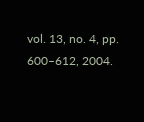vol. 13, no. 4, pp. 600–612, 2004.